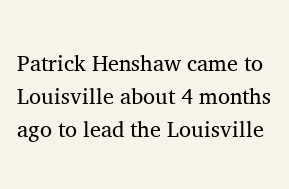Patrick Henshaw came to Louisville about 4 months ago to lead the Louisville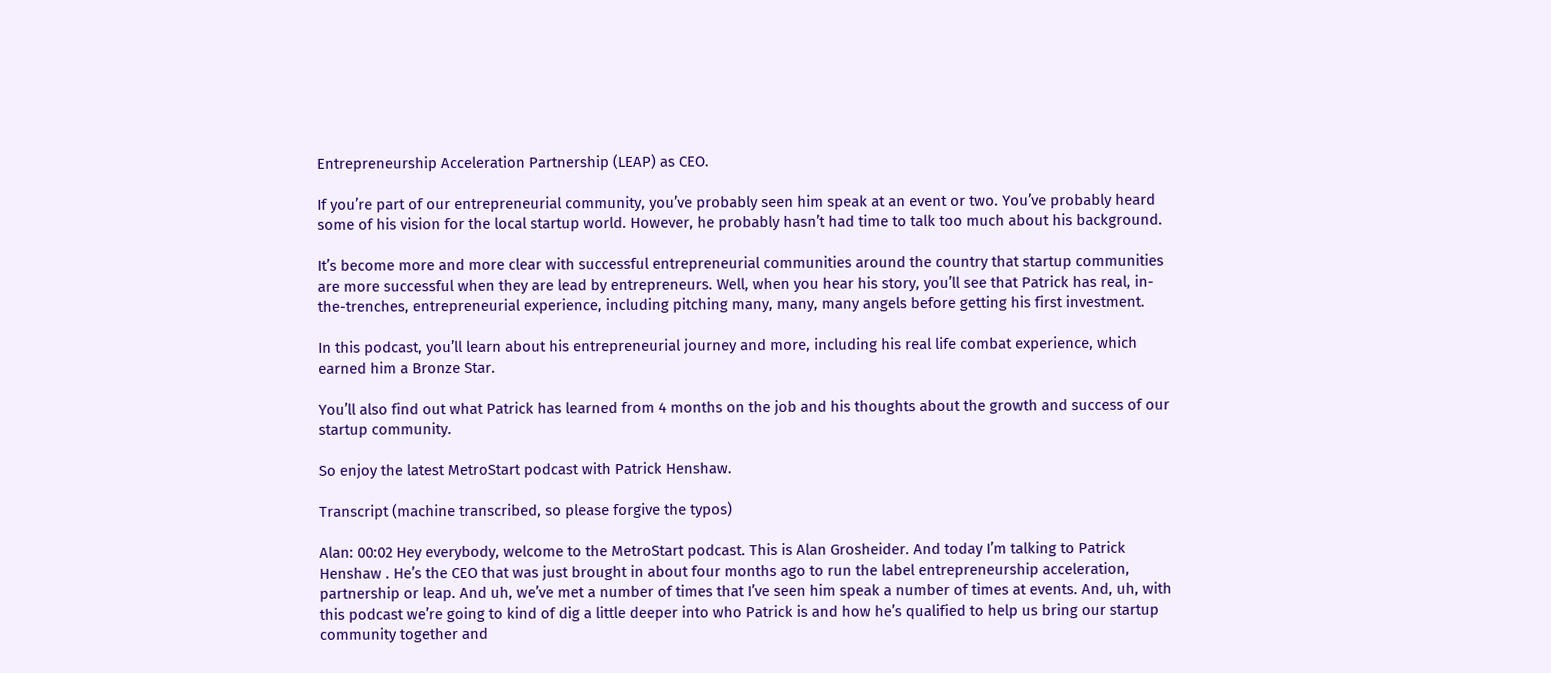Entrepreneurship Acceleration Partnership (LEAP) as CEO.

If you’re part of our entrepreneurial community, you’ve probably seen him speak at an event or two. You’ve probably heard some of his vision for the local startup world. However, he probably hasn’t had time to talk too much about his background.

It’s become more and more clear with successful entrepreneurial communities around the country that startup communities are more successful when they are lead by entrepreneurs. Well, when you hear his story, you’ll see that Patrick has real, in-the-trenches, entrepreneurial experience, including pitching many, many, many angels before getting his first investment.

In this podcast, you’ll learn about his entrepreneurial journey and more, including his real life combat experience, which earned him a Bronze Star.

You’ll also find out what Patrick has learned from 4 months on the job and his thoughts about the growth and success of our startup community.

So enjoy the latest MetroStart podcast with Patrick Henshaw.

Transcript (machine transcribed, so please forgive the typos)

Alan: 00:02 Hey everybody, welcome to the MetroStart podcast. This is Alan Grosheider. And today I’m talking to Patrick Henshaw . He’s the CEO that was just brought in about four months ago to run the label entrepreneurship acceleration, partnership or leap. And uh, we’ve met a number of times that I’ve seen him speak a number of times at events. And, uh, with this podcast we’re going to kind of dig a little deeper into who Patrick is and how he’s qualified to help us bring our startup community together and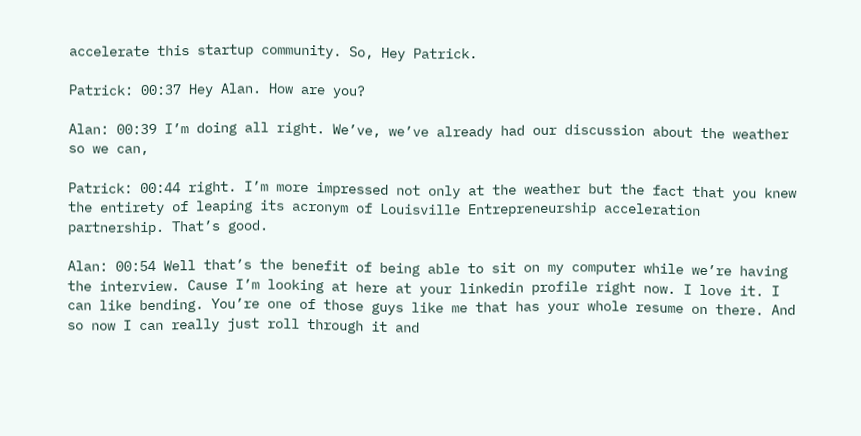accelerate this startup community. So, Hey Patrick.

Patrick: 00:37 Hey Alan. How are you?

Alan: 00:39 I’m doing all right. We’ve, we’ve already had our discussion about the weather so we can,

Patrick: 00:44 right. I’m more impressed not only at the weather but the fact that you knew the entirety of leaping its acronym of Louisville Entrepreneurship acceleration partnership. That’s good.

Alan: 00:54 Well that’s the benefit of being able to sit on my computer while we’re having the interview. Cause I’m looking at here at your linkedin profile right now. I love it. I can like bending. You’re one of those guys like me that has your whole resume on there. And so now I can really just roll through it and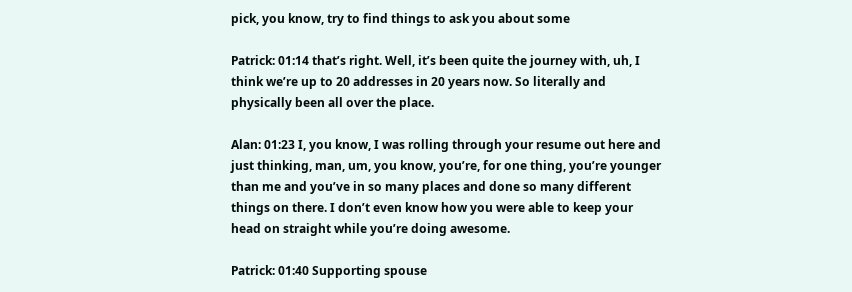pick, you know, try to find things to ask you about some

Patrick: 01:14 that’s right. Well, it’s been quite the journey with, uh, I think we’re up to 20 addresses in 20 years now. So literally and physically been all over the place.

Alan: 01:23 I, you know, I was rolling through your resume out here and just thinking, man, um, you know, you’re, for one thing, you’re younger than me and you’ve in so many places and done so many different things on there. I don’t even know how you were able to keep your head on straight while you’re doing awesome.

Patrick: 01:40 Supporting spouse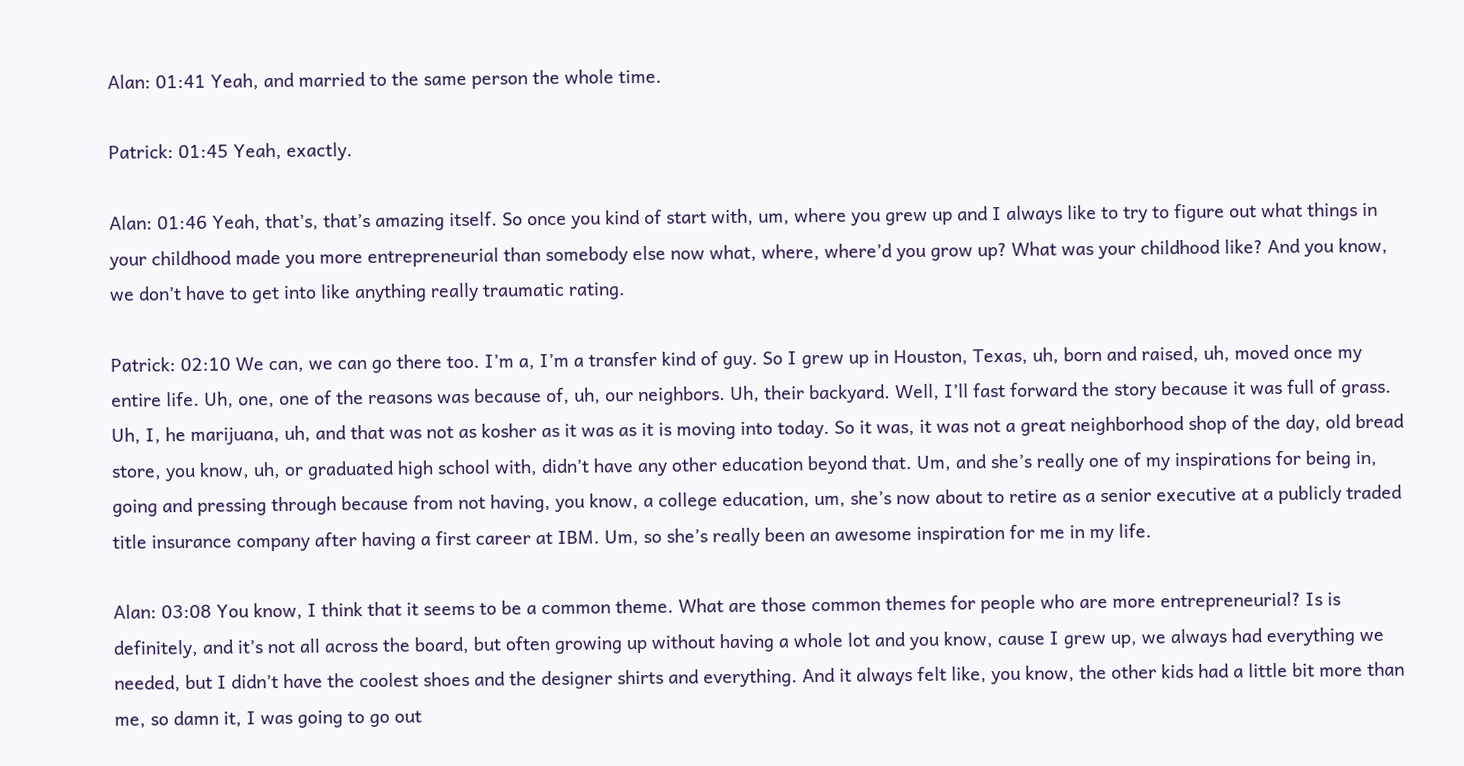Alan: 01:41 Yeah, and married to the same person the whole time.

Patrick: 01:45 Yeah, exactly.

Alan: 01:46 Yeah, that’s, that’s amazing itself. So once you kind of start with, um, where you grew up and I always like to try to figure out what things in your childhood made you more entrepreneurial than somebody else now what, where, where’d you grow up? What was your childhood like? And you know, we don’t have to get into like anything really traumatic rating.

Patrick: 02:10 We can, we can go there too. I’m a, I’m a transfer kind of guy. So I grew up in Houston, Texas, uh, born and raised, uh, moved once my entire life. Uh, one, one of the reasons was because of, uh, our neighbors. Uh, their backyard. Well, I’ll fast forward the story because it was full of grass. Uh, I, he marijuana, uh, and that was not as kosher as it was as it is moving into today. So it was, it was not a great neighborhood shop of the day, old bread store, you know, uh, or graduated high school with, didn’t have any other education beyond that. Um, and she’s really one of my inspirations for being in, going and pressing through because from not having, you know, a college education, um, she’s now about to retire as a senior executive at a publicly traded title insurance company after having a first career at IBM. Um, so she’s really been an awesome inspiration for me in my life.

Alan: 03:08 You know, I think that it seems to be a common theme. What are those common themes for people who are more entrepreneurial? Is is definitely, and it’s not all across the board, but often growing up without having a whole lot and you know, cause I grew up, we always had everything we needed, but I didn’t have the coolest shoes and the designer shirts and everything. And it always felt like, you know, the other kids had a little bit more than me, so damn it, I was going to go out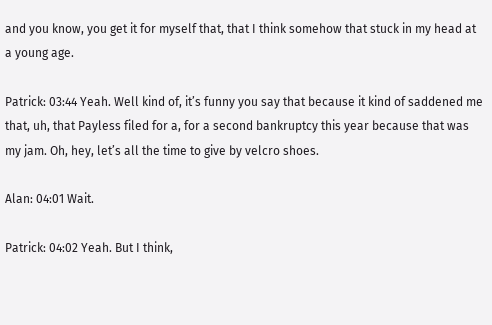and you know, you get it for myself that, that I think somehow that stuck in my head at a young age.

Patrick: 03:44 Yeah. Well kind of, it’s funny you say that because it kind of saddened me that, uh, that Payless filed for a, for a second bankruptcy this year because that was my jam. Oh, hey, let’s all the time to give by velcro shoes.

Alan: 04:01 Wait.

Patrick: 04:02 Yeah. But I think,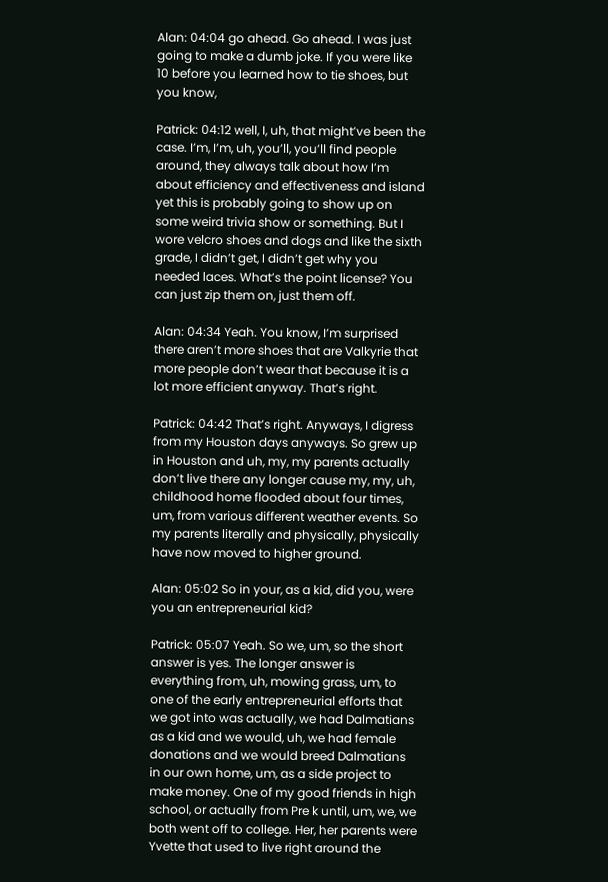Alan: 04:04 go ahead. Go ahead. I was just going to make a dumb joke. If you were like 10 before you learned how to tie shoes, but you know,

Patrick: 04:12 well, I, uh, that might’ve been the case. I’m, I’m, uh, you’ll, you’ll find people around, they always talk about how I’m about efficiency and effectiveness and island yet this is probably going to show up on some weird trivia show or something. But I wore velcro shoes and dogs and like the sixth grade, I didn’t get, I didn’t get why you needed laces. What’s the point license? You can just zip them on, just them off.

Alan: 04:34 Yeah. You know, I’m surprised there aren’t more shoes that are Valkyrie that more people don’t wear that because it is a lot more efficient anyway. That’s right.

Patrick: 04:42 That’s right. Anyways, I digress from my Houston days anyways. So grew up in Houston and uh, my, my parents actually don’t live there any longer cause my, my, uh, childhood home flooded about four times, um, from various different weather events. So my parents literally and physically, physically have now moved to higher ground.

Alan: 05:02 So in your, as a kid, did you, were you an entrepreneurial kid?

Patrick: 05:07 Yeah. So we, um, so the short answer is yes. The longer answer is everything from, uh, mowing grass, um, to one of the early entrepreneurial efforts that we got into was actually, we had Dalmatians as a kid and we would, uh, we had female donations and we would breed Dalmatians in our own home, um, as a side project to make money. One of my good friends in high school, or actually from Pre k until, um, we, we both went off to college. Her, her parents were Yvette that used to live right around the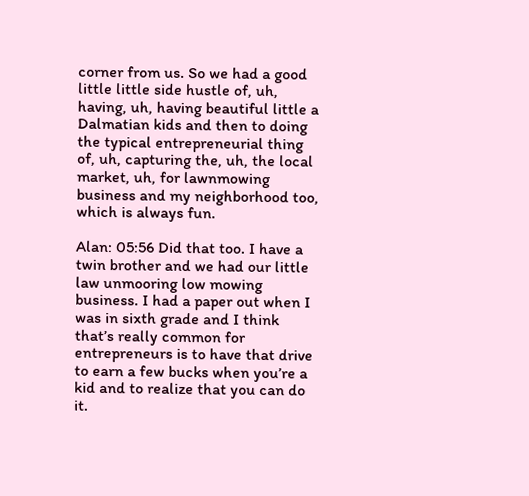corner from us. So we had a good little little side hustle of, uh, having, uh, having beautiful little a Dalmatian kids and then to doing the typical entrepreneurial thing of, uh, capturing the, uh, the local market, uh, for lawnmowing business and my neighborhood too, which is always fun.

Alan: 05:56 Did that too. I have a twin brother and we had our little law unmooring low mowing business. I had a paper out when I was in sixth grade and I think that’s really common for entrepreneurs is to have that drive to earn a few bucks when you’re a kid and to realize that you can do it.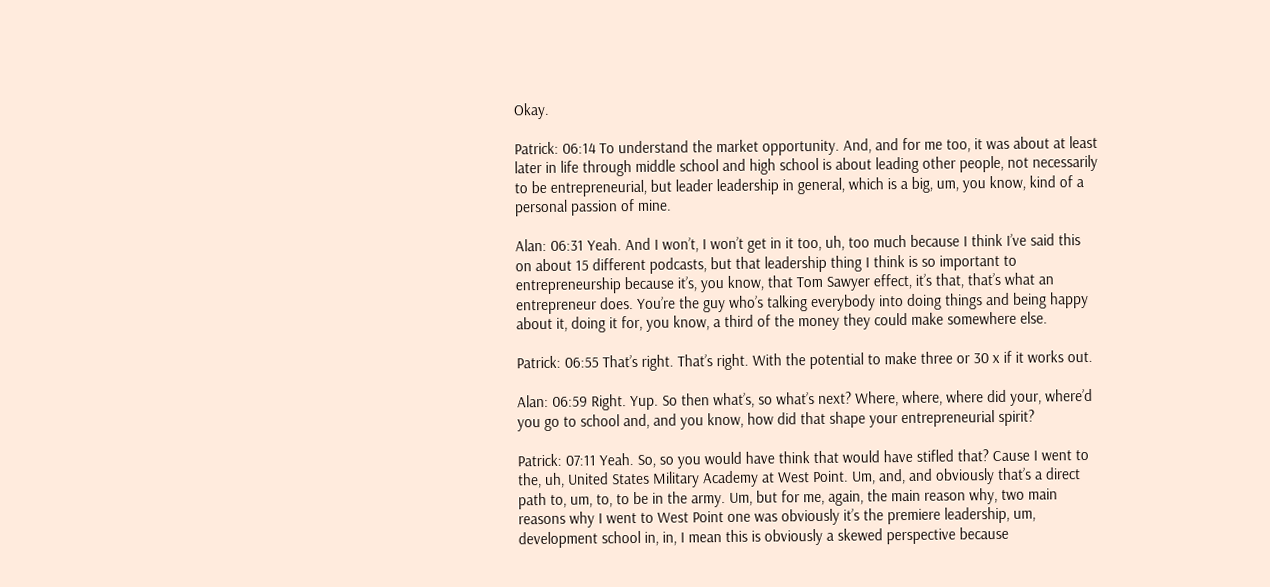Okay.

Patrick: 06:14 To understand the market opportunity. And, and for me too, it was about at least later in life through middle school and high school is about leading other people, not necessarily to be entrepreneurial, but leader leadership in general, which is a big, um, you know, kind of a personal passion of mine.

Alan: 06:31 Yeah. And I won’t, I won’t get in it too, uh, too much because I think I’ve said this on about 15 different podcasts, but that leadership thing I think is so important to entrepreneurship because it’s, you know, that Tom Sawyer effect, it’s that, that’s what an entrepreneur does. You’re the guy who’s talking everybody into doing things and being happy about it, doing it for, you know, a third of the money they could make somewhere else.

Patrick: 06:55 That’s right. That’s right. With the potential to make three or 30 x if it works out.

Alan: 06:59 Right. Yup. So then what’s, so what’s next? Where, where, where did your, where’d you go to school and, and you know, how did that shape your entrepreneurial spirit?

Patrick: 07:11 Yeah. So, so you would have think that would have stifled that? Cause I went to the, uh, United States Military Academy at West Point. Um, and, and obviously that’s a direct path to, um, to, to be in the army. Um, but for me, again, the main reason why, two main reasons why I went to West Point one was obviously it’s the premiere leadership, um, development school in, in, I mean this is obviously a skewed perspective because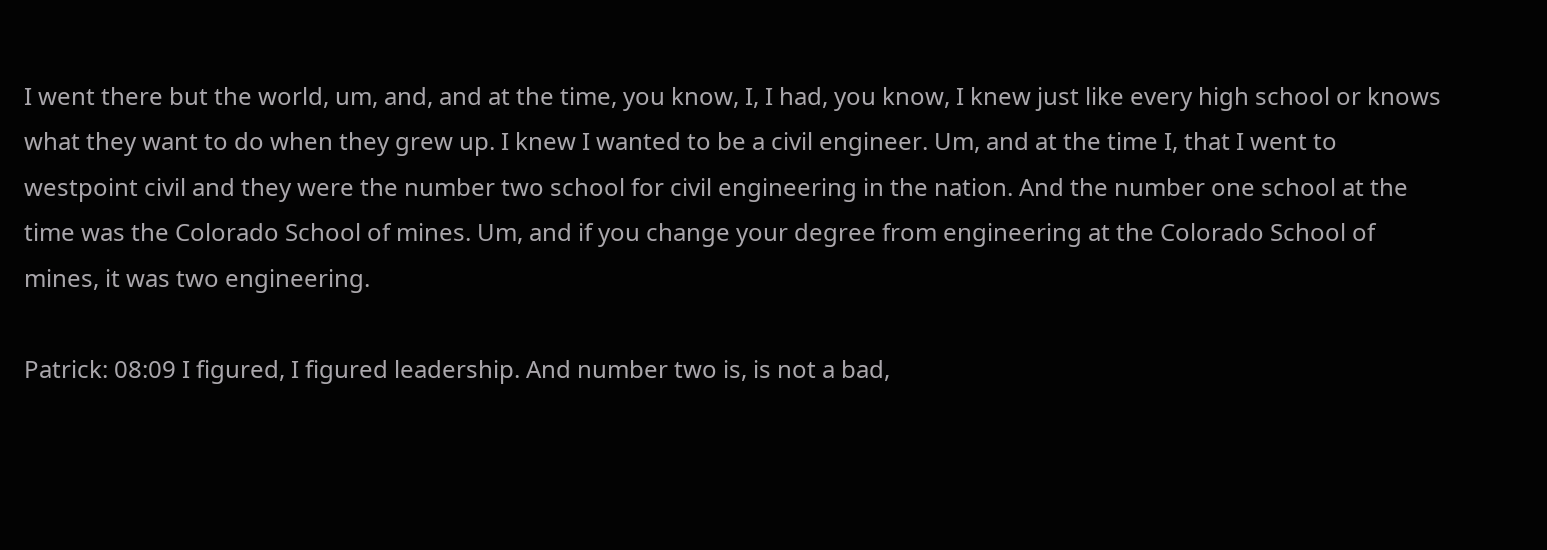I went there but the world, um, and, and at the time, you know, I, I had, you know, I knew just like every high school or knows what they want to do when they grew up. I knew I wanted to be a civil engineer. Um, and at the time I, that I went to westpoint civil and they were the number two school for civil engineering in the nation. And the number one school at the time was the Colorado School of mines. Um, and if you change your degree from engineering at the Colorado School of mines, it was two engineering.

Patrick: 08:09 I figured, I figured leadership. And number two is, is not a bad,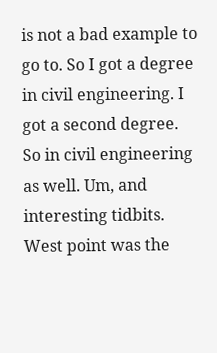is not a bad example to go to. So I got a degree in civil engineering. I got a second degree. So in civil engineering as well. Um, and interesting tidbits. West point was the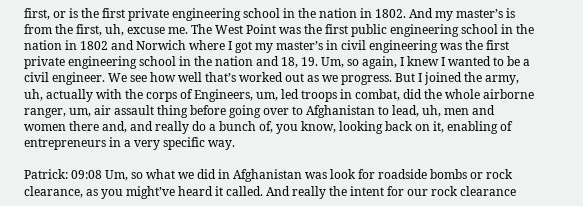first, or is the first private engineering school in the nation in 1802. And my master’s is from the first, uh, excuse me. The West Point was the first public engineering school in the nation in 1802 and Norwich where I got my master’s in civil engineering was the first private engineering school in the nation and 18, 19. Um, so again, I knew I wanted to be a civil engineer. We see how well that’s worked out as we progress. But I joined the army, uh, actually with the corps of Engineers, um, led troops in combat, did the whole airborne ranger, um, air assault thing before going over to Afghanistan to lead, uh, men and women there and, and really do a bunch of, you know, looking back on it, enabling of entrepreneurs in a very specific way.

Patrick: 09:08 Um, so what we did in Afghanistan was look for roadside bombs or rock clearance, as you might’ve heard it called. And really the intent for our rock clearance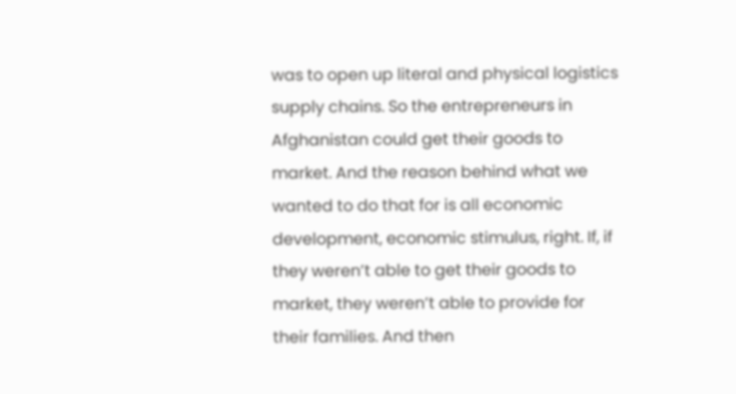was to open up literal and physical logistics supply chains. So the entrepreneurs in Afghanistan could get their goods to market. And the reason behind what we wanted to do that for is all economic development, economic stimulus, right. If, if they weren’t able to get their goods to market, they weren’t able to provide for their families. And then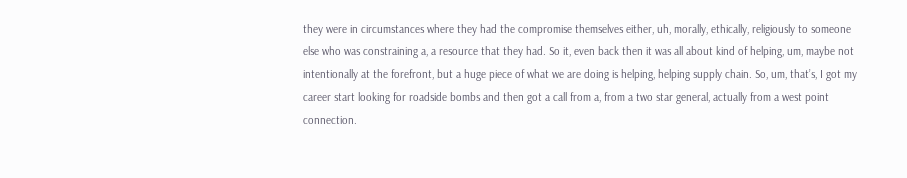they were in circumstances where they had the compromise themselves either, uh, morally, ethically, religiously to someone else who was constraining a, a resource that they had. So it, even back then it was all about kind of helping, um, maybe not intentionally at the forefront, but a huge piece of what we are doing is helping, helping supply chain. So, um, that’s, I got my career start looking for roadside bombs and then got a call from a, from a two star general, actually from a west point connection.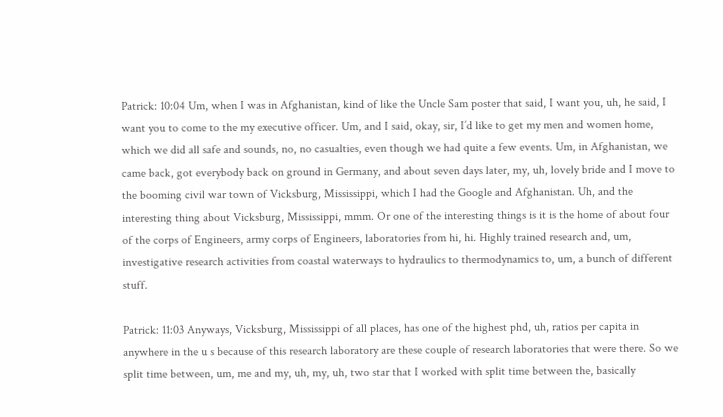Patrick: 10:04 Um, when I was in Afghanistan, kind of like the Uncle Sam poster that said, I want you, uh, he said, I want you to come to the my executive officer. Um, and I said, okay, sir, I’d like to get my men and women home, which we did all safe and sounds, no, no casualties, even though we had quite a few events. Um, in Afghanistan, we came back, got everybody back on ground in Germany, and about seven days later, my, uh, lovely bride and I move to the booming civil war town of Vicksburg, Mississippi, which I had the Google and Afghanistan. Uh, and the interesting thing about Vicksburg, Mississippi, mmm. Or one of the interesting things is it is the home of about four of the corps of Engineers, army corps of Engineers, laboratories from hi, hi. Highly trained research and, um, investigative research activities from coastal waterways to hydraulics to thermodynamics to, um, a bunch of different stuff.

Patrick: 11:03 Anyways, Vicksburg, Mississippi of all places, has one of the highest phd, uh, ratios per capita in anywhere in the u s because of this research laboratory are these couple of research laboratories that were there. So we split time between, um, me and my, uh, my, uh, two star that I worked with split time between the, basically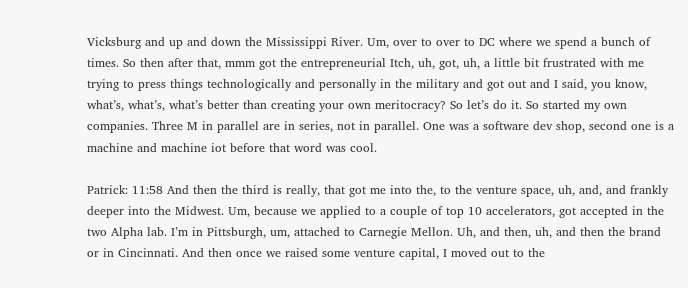Vicksburg and up and down the Mississippi River. Um, over to over to DC where we spend a bunch of times. So then after that, mmm got the entrepreneurial Itch, uh, got, uh, a little bit frustrated with me trying to press things technologically and personally in the military and got out and I said, you know, what’s, what’s, what’s better than creating your own meritocracy? So let’s do it. So started my own companies. Three M in parallel are in series, not in parallel. One was a software dev shop, second one is a machine and machine iot before that word was cool.

Patrick: 11:58 And then the third is really, that got me into the, to the venture space, uh, and, and frankly deeper into the Midwest. Um, because we applied to a couple of top 10 accelerators, got accepted in the two Alpha lab. I’m in Pittsburgh, um, attached to Carnegie Mellon. Uh, and then, uh, and then the brand or in Cincinnati. And then once we raised some venture capital, I moved out to the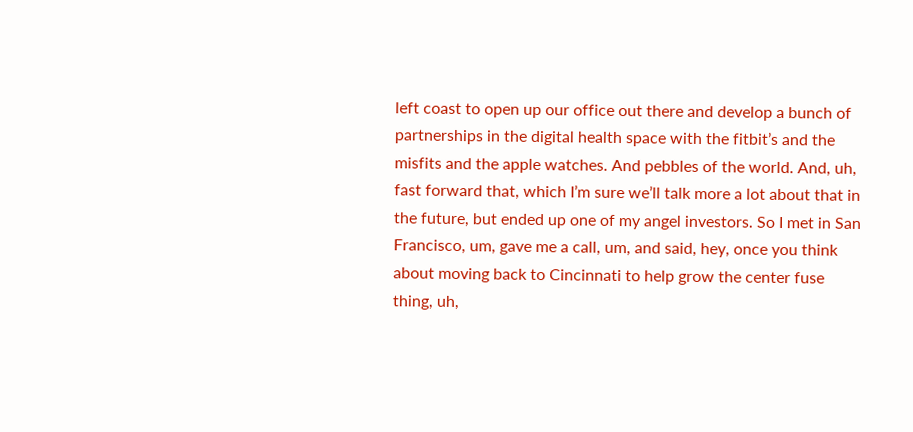left coast to open up our office out there and develop a bunch of partnerships in the digital health space with the fitbit’s and the misfits and the apple watches. And pebbles of the world. And, uh, fast forward that, which I’m sure we’ll talk more a lot about that in the future, but ended up one of my angel investors. So I met in San Francisco, um, gave me a call, um, and said, hey, once you think about moving back to Cincinnati to help grow the center fuse thing, uh,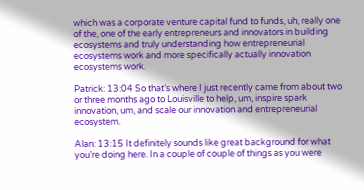which was a corporate venture capital fund to funds, uh, really one of the, one of the early entrepreneurs and innovators in building ecosystems and truly understanding how entrepreneurial ecosystems work and more specifically actually innovation ecosystems work.

Patrick: 13:04 So that’s where I just recently came from about two or three months ago to Louisville to help, um, inspire spark innovation, um, and scale our innovation and entrepreneurial ecosystem.

Alan: 13:15 It definitely sounds like great background for what you’re doing here. In a couple of couple of things as you were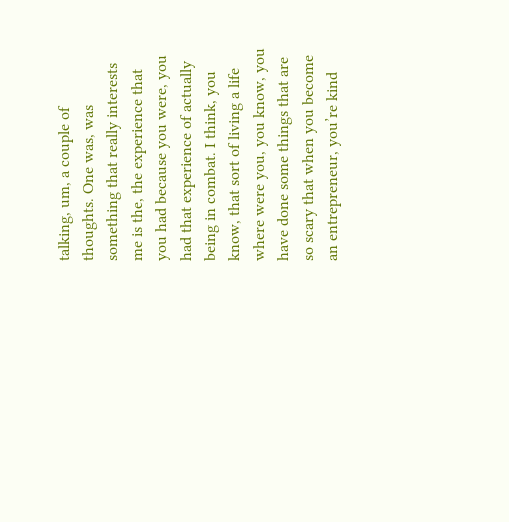talking, um, a couple of thoughts. One was, was something that really interests me is the, the experience that you had because you were, you had that experience of actually being in combat. I think, you know, that sort of living a life where were you, you know, you have done some things that are so scary that when you become an entrepreneur, you’re kind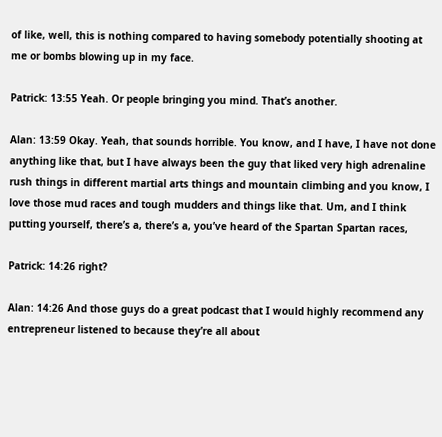of like, well, this is nothing compared to having somebody potentially shooting at me or bombs blowing up in my face.

Patrick: 13:55 Yeah. Or people bringing you mind. That’s another.

Alan: 13:59 Okay. Yeah, that sounds horrible. You know, and I have, I have not done anything like that, but I have always been the guy that liked very high adrenaline rush things in different martial arts things and mountain climbing and you know, I love those mud races and tough mudders and things like that. Um, and I think putting yourself, there’s a, there’s a, you’ve heard of the Spartan Spartan races,

Patrick: 14:26 right?

Alan: 14:26 And those guys do a great podcast that I would highly recommend any entrepreneur listened to because they’re all about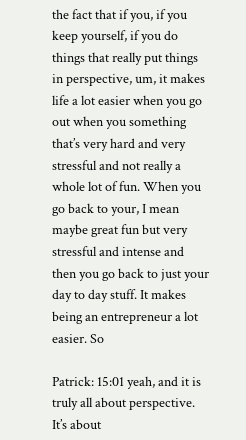the fact that if you, if you keep yourself, if you do things that really put things in perspective, um, it makes life a lot easier when you go out when you something that’s very hard and very stressful and not really a whole lot of fun. When you go back to your, I mean maybe great fun but very stressful and intense and then you go back to just your day to day stuff. It makes being an entrepreneur a lot easier. So

Patrick: 15:01 yeah, and it is truly all about perspective. It’s about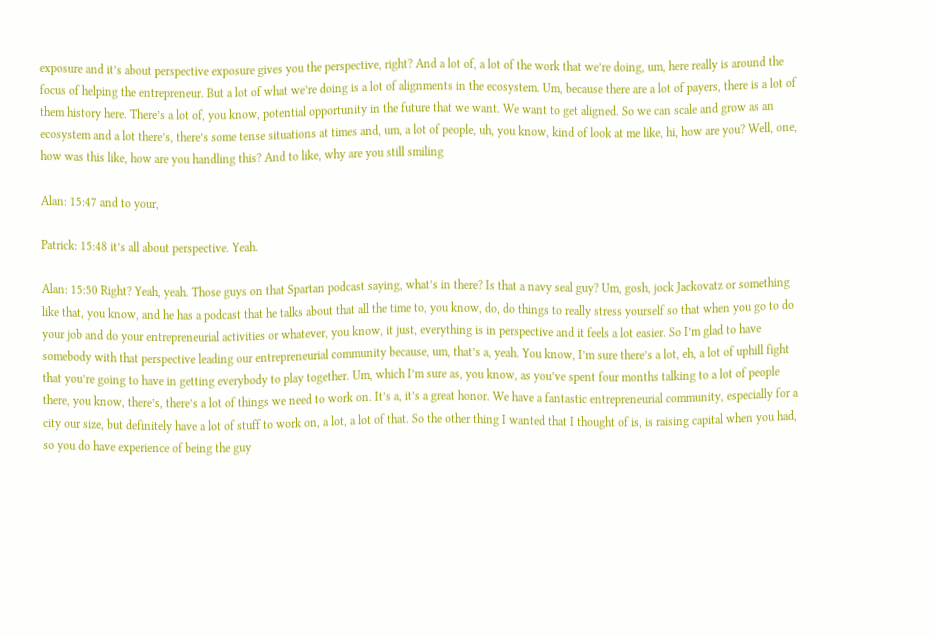exposure and it’s about perspective exposure gives you the perspective, right? And a lot of, a lot of the work that we’re doing, um, here really is around the focus of helping the entrepreneur. But a lot of what we’re doing is a lot of alignments in the ecosystem. Um, because there are a lot of payers, there is a lot of them history here. There’s a lot of, you know, potential opportunity in the future that we want. We want to get aligned. So we can scale and grow as an ecosystem and a lot there’s, there’s some tense situations at times and, um, a lot of people, uh, you know, kind of look at me like, hi, how are you? Well, one, how was this like, how are you handling this? And to like, why are you still smiling

Alan: 15:47 and to your,

Patrick: 15:48 it’s all about perspective. Yeah.

Alan: 15:50 Right? Yeah, yeah. Those guys on that Spartan podcast saying, what’s in there? Is that a navy seal guy? Um, gosh, jock Jackovatz or something like that, you know, and he has a podcast that he talks about that all the time to, you know, do, do things to really stress yourself so that when you go to do your job and do your entrepreneurial activities or whatever, you know, it just, everything is in perspective and it feels a lot easier. So I’m glad to have somebody with that perspective leading our entrepreneurial community because, um, that’s a, yeah. You know, I’m sure there’s a lot, eh, a lot of uphill fight that you’re going to have in getting everybody to play together. Um, which I’m sure as, you know, as you’ve spent four months talking to a lot of people there, you know, there’s, there’s a lot of things we need to work on. It’s a, it’s a great honor. We have a fantastic entrepreneurial community, especially for a city our size, but definitely have a lot of stuff to work on, a lot, a lot of that. So the other thing I wanted that I thought of is, is raising capital when you had, so you do have experience of being the guy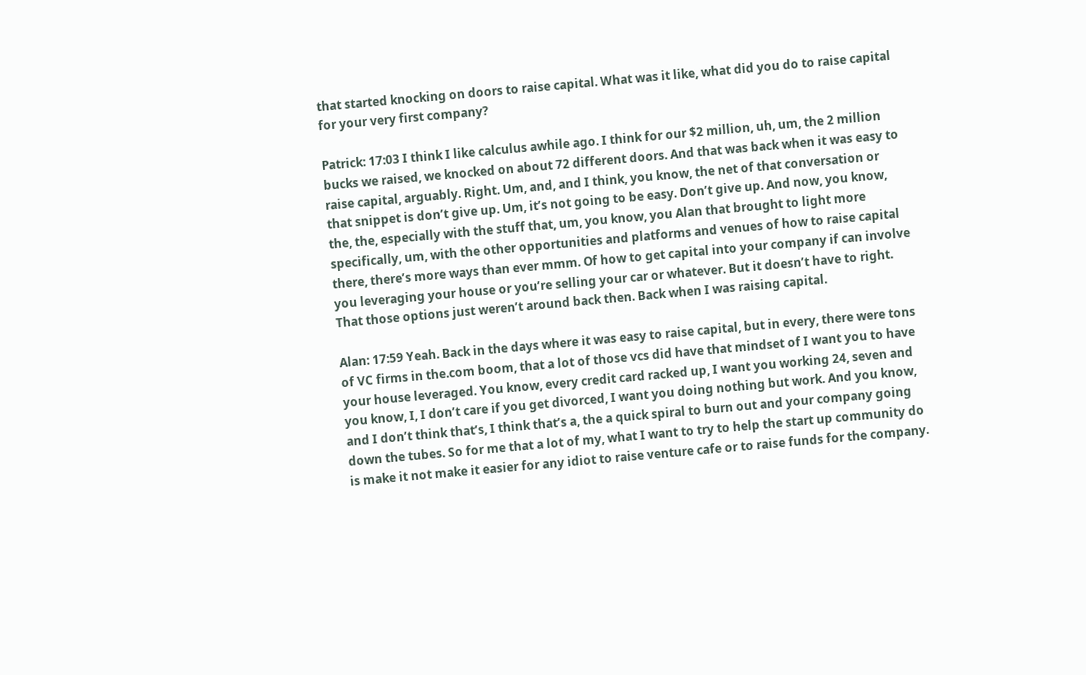that started knocking on doors to raise capital. What was it like, what did you do to raise capital for your very first company?

Patrick: 17:03 I think I like calculus awhile ago. I think for our $2 million, uh, um, the 2 million bucks we raised, we knocked on about 72 different doors. And that was back when it was easy to raise capital, arguably. Right. Um, and, and I think, you know, the net of that conversation or that snippet is don’t give up. Um, it’s not going to be easy. Don’t give up. And now, you know, the, the, especially with the stuff that, um, you know, you Alan that brought to light more specifically, um, with the other opportunities and platforms and venues of how to raise capital there, there’s more ways than ever mmm. Of how to get capital into your company if can involve you leveraging your house or you’re selling your car or whatever. But it doesn’t have to right. That those options just weren’t around back then. Back when I was raising capital.

Alan: 17:59 Yeah. Back in the days where it was easy to raise capital, but in every, there were tons of VC firms in the.com boom, that a lot of those vcs did have that mindset of I want you to have your house leveraged. You know, every credit card racked up, I want you working 24, seven and you know, I, I don’t care if you get divorced, I want you doing nothing but work. And you know, and I don’t think that’s, I think that’s a, the a quick spiral to burn out and your company going down the tubes. So for me that a lot of my, what I want to try to help the start up community do is make it not make it easier for any idiot to raise venture cafe or to raise funds for the company.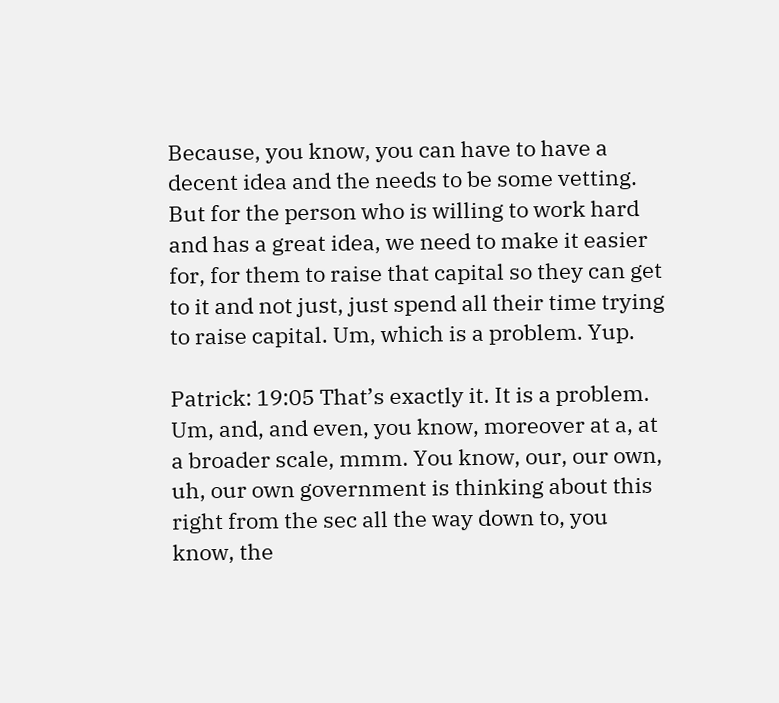Because, you know, you can have to have a decent idea and the needs to be some vetting. But for the person who is willing to work hard and has a great idea, we need to make it easier for, for them to raise that capital so they can get to it and not just, just spend all their time trying to raise capital. Um, which is a problem. Yup.

Patrick: 19:05 That’s exactly it. It is a problem. Um, and, and even, you know, moreover at a, at a broader scale, mmm. You know, our, our own, uh, our own government is thinking about this right from the sec all the way down to, you know, the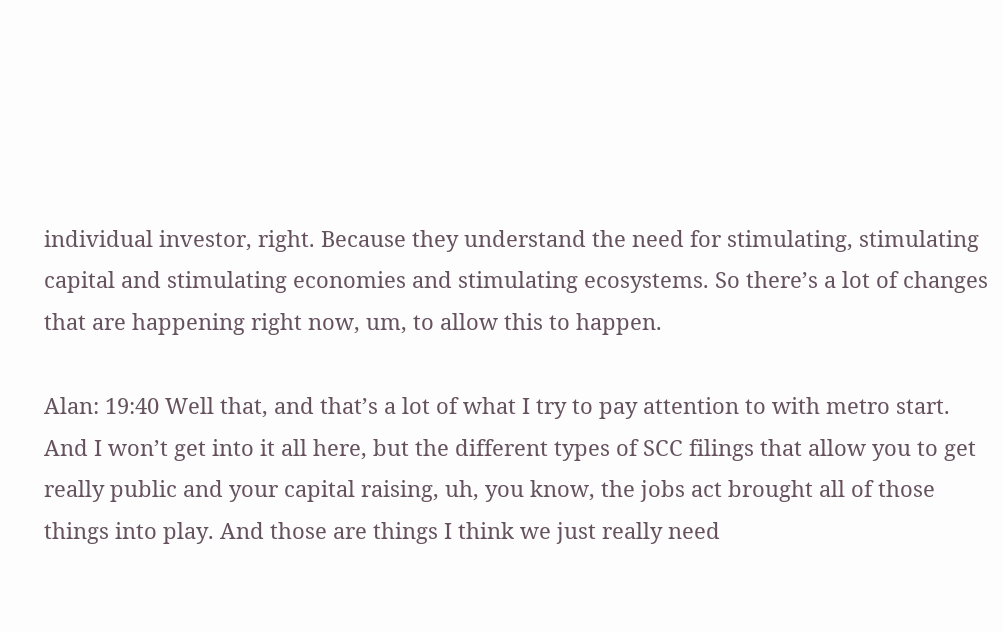individual investor, right. Because they understand the need for stimulating, stimulating capital and stimulating economies and stimulating ecosystems. So there’s a lot of changes that are happening right now, um, to allow this to happen.

Alan: 19:40 Well that, and that’s a lot of what I try to pay attention to with metro start. And I won’t get into it all here, but the different types of SCC filings that allow you to get really public and your capital raising, uh, you know, the jobs act brought all of those things into play. And those are things I think we just really need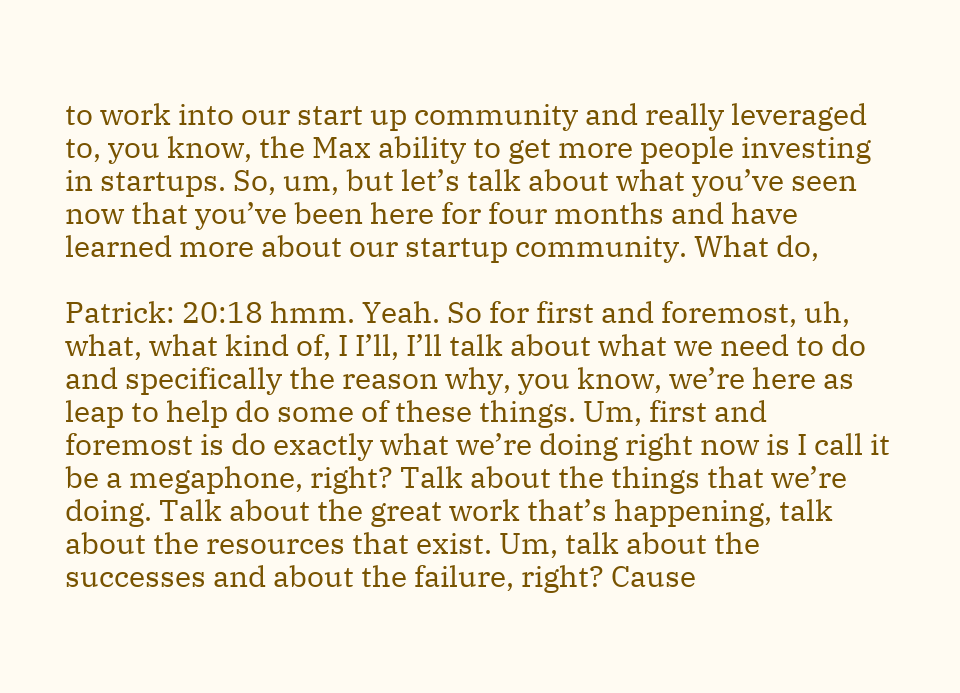to work into our start up community and really leveraged to, you know, the Max ability to get more people investing in startups. So, um, but let’s talk about what you’ve seen now that you’ve been here for four months and have learned more about our startup community. What do,

Patrick: 20:18 hmm. Yeah. So for first and foremost, uh, what, what kind of, I I’ll, I’ll talk about what we need to do and specifically the reason why, you know, we’re here as leap to help do some of these things. Um, first and foremost is do exactly what we’re doing right now is I call it be a megaphone, right? Talk about the things that we’re doing. Talk about the great work that’s happening, talk about the resources that exist. Um, talk about the successes and about the failure, right? Cause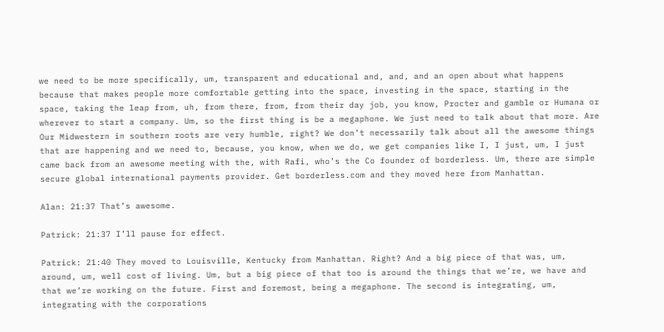we need to be more specifically, um, transparent and educational and, and, and an open about what happens because that makes people more comfortable getting into the space, investing in the space, starting in the space, taking the leap from, uh, from there, from, from their day job, you know, Procter and gamble or Humana or wherever to start a company. Um, so the first thing is be a megaphone. We just need to talk about that more. Are Our Midwestern in southern roots are very humble, right? We don’t necessarily talk about all the awesome things that are happening and we need to, because, you know, when we do, we get companies like I, I just, um, I just came back from an awesome meeting with the, with Rafi, who’s the Co founder of borderless. Um, there are simple secure global international payments provider. Get borderless.com and they moved here from Manhattan.

Alan: 21:37 That’s awesome.

Patrick: 21:37 I’ll pause for effect.

Patrick: 21:40 They moved to Louisville, Kentucky from Manhattan. Right? And a big piece of that was, um, around, um, well cost of living. Um, but a big piece of that too is around the things that we’re, we have and that we’re working on the future. First and foremost, being a megaphone. The second is integrating, um, integrating with the corporations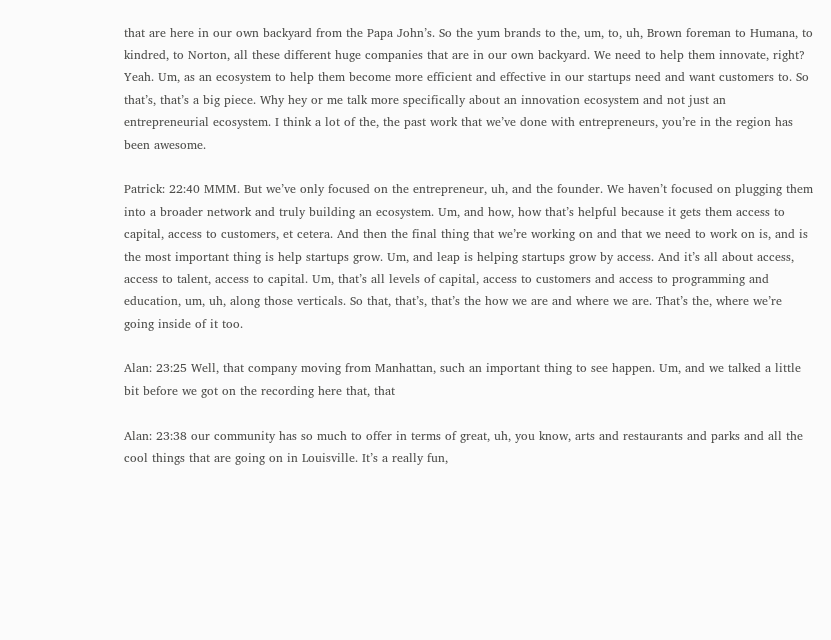that are here in our own backyard from the Papa John’s. So the yum brands to the, um, to, uh, Brown foreman to Humana, to kindred, to Norton, all these different huge companies that are in our own backyard. We need to help them innovate, right? Yeah. Um, as an ecosystem to help them become more efficient and effective in our startups need and want customers to. So that’s, that’s a big piece. Why hey or me talk more specifically about an innovation ecosystem and not just an entrepreneurial ecosystem. I think a lot of the, the past work that we’ve done with entrepreneurs, you’re in the region has been awesome.

Patrick: 22:40 MMM. But we’ve only focused on the entrepreneur, uh, and the founder. We haven’t focused on plugging them into a broader network and truly building an ecosystem. Um, and how, how that’s helpful because it gets them access to capital, access to customers, et cetera. And then the final thing that we’re working on and that we need to work on is, and is the most important thing is help startups grow. Um, and leap is helping startups grow by access. And it’s all about access, access to talent, access to capital. Um, that’s all levels of capital, access to customers and access to programming and education, um, uh, along those verticals. So that, that’s, that’s the how we are and where we are. That’s the, where we’re going inside of it too.

Alan: 23:25 Well, that company moving from Manhattan, such an important thing to see happen. Um, and we talked a little bit before we got on the recording here that, that

Alan: 23:38 our community has so much to offer in terms of great, uh, you know, arts and restaurants and parks and all the cool things that are going on in Louisville. It’s a really fun,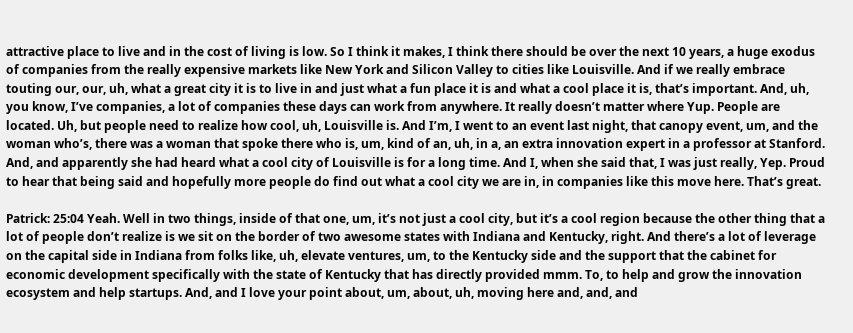attractive place to live and in the cost of living is low. So I think it makes, I think there should be over the next 10 years, a huge exodus of companies from the really expensive markets like New York and Silicon Valley to cities like Louisville. And if we really embrace touting our, our, uh, what a great city it is to live in and just what a fun place it is and what a cool place it is, that’s important. And, uh, you know, I’ve companies, a lot of companies these days can work from anywhere. It really doesn’t matter where Yup. People are located. Uh, but people need to realize how cool, uh, Louisville is. And I’m, I went to an event last night, that canopy event, um, and the woman who’s, there was a woman that spoke there who is, um, kind of an, uh, in a, an extra innovation expert in a professor at Stanford. And, and apparently she had heard what a cool city of Louisville is for a long time. And I, when she said that, I was just really, Yep. Proud to hear that being said and hopefully more people do find out what a cool city we are in, in companies like this move here. That’s great.

Patrick: 25:04 Yeah. Well in two things, inside of that one, um, it’s not just a cool city, but it’s a cool region because the other thing that a lot of people don’t realize is we sit on the border of two awesome states with Indiana and Kentucky, right. And there’s a lot of leverage on the capital side in Indiana from folks like, uh, elevate ventures, um, to the Kentucky side and the support that the cabinet for economic development specifically with the state of Kentucky that has directly provided mmm. To, to help and grow the innovation ecosystem and help startups. And, and I love your point about, um, about, uh, moving here and, and, and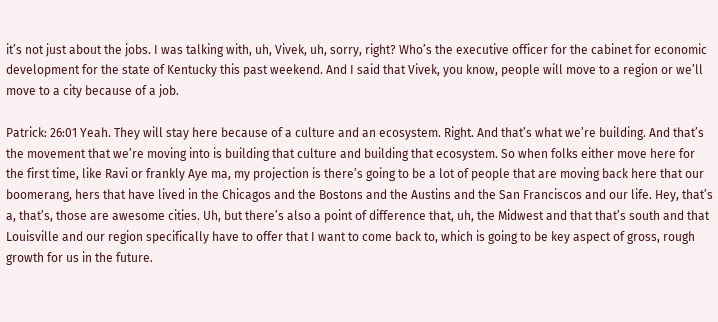it’s not just about the jobs. I was talking with, uh, Vivek, uh, sorry, right? Who’s the executive officer for the cabinet for economic development for the state of Kentucky this past weekend. And I said that Vivek, you know, people will move to a region or we’ll move to a city because of a job.

Patrick: 26:01 Yeah. They will stay here because of a culture and an ecosystem. Right. And that’s what we’re building. And that’s the movement that we’re moving into is building that culture and building that ecosystem. So when folks either move here for the first time, like Ravi or frankly Aye ma, my projection is there’s going to be a lot of people that are moving back here that our boomerang, hers that have lived in the Chicagos and the Bostons and the Austins and the San Franciscos and our life. Hey, that’s a, that’s, those are awesome cities. Uh, but there’s also a point of difference that, uh, the Midwest and that that’s south and that Louisville and our region specifically have to offer that I want to come back to, which is going to be key aspect of gross, rough growth for us in the future.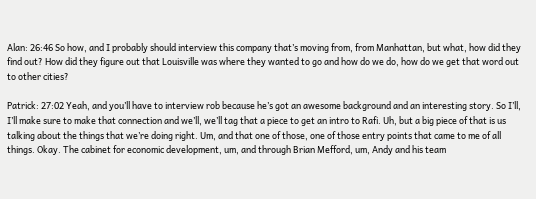Alan: 26:46 So how, and I probably should interview this company that’s moving from, from Manhattan, but what, how did they find out? How did they figure out that Louisville was where they wanted to go and how do we do, how do we get that word out to other cities?

Patrick: 27:02 Yeah, and you’ll have to interview rob because he’s got an awesome background and an interesting story. So I’ll, I’ll make sure to make that connection and we’ll, we’ll tag that a piece to get an intro to Rafi. Uh, but a big piece of that is us talking about the things that we’re doing right. Um, and that one of those, one of those entry points that came to me of all things. Okay. The cabinet for economic development, um, and through Brian Mefford, um, Andy and his team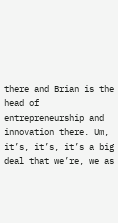there and Brian is the head of entrepreneurship and innovation there. Um, it’s, it’s, it’s a big deal that we’re, we as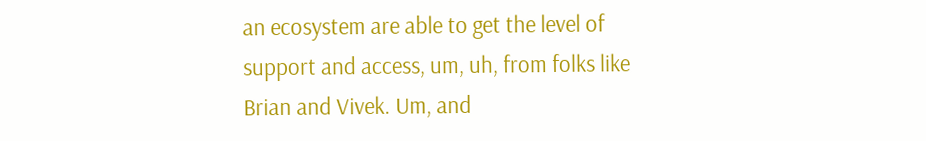an ecosystem are able to get the level of support and access, um, uh, from folks like Brian and Vivek. Um, and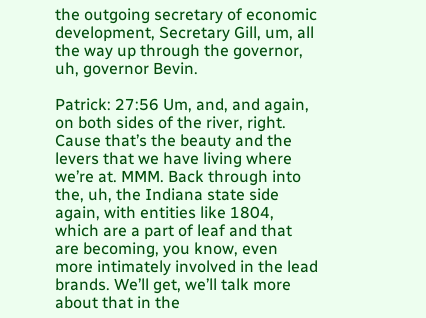the outgoing secretary of economic development, Secretary Gill, um, all the way up through the governor, uh, governor Bevin.

Patrick: 27:56 Um, and, and again, on both sides of the river, right. Cause that’s the beauty and the levers that we have living where we’re at. MMM. Back through into the, uh, the Indiana state side again, with entities like 1804, which are a part of leaf and that are becoming, you know, even more intimately involved in the lead brands. We’ll get, we’ll talk more about that in the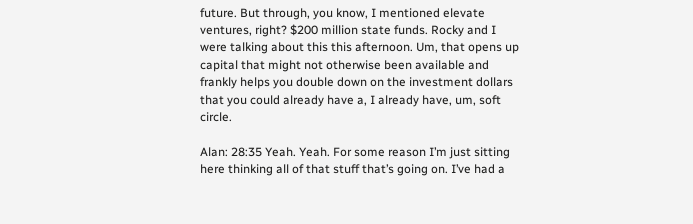future. But through, you know, I mentioned elevate ventures, right? $200 million state funds. Rocky and I were talking about this this afternoon. Um, that opens up capital that might not otherwise been available and frankly helps you double down on the investment dollars that you could already have a, I already have, um, soft circle.

Alan: 28:35 Yeah. Yeah. For some reason I’m just sitting here thinking all of that stuff that’s going on. I’ve had a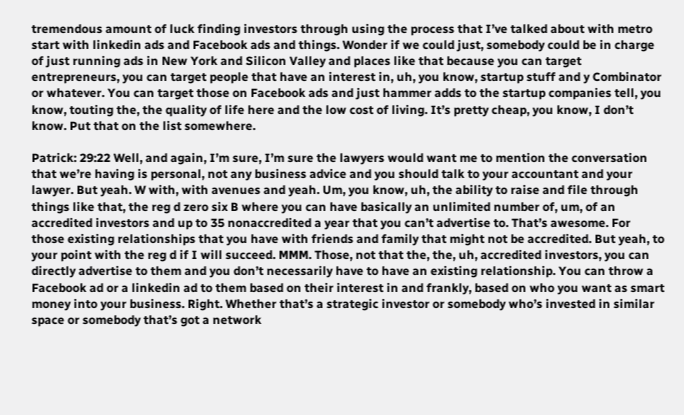tremendous amount of luck finding investors through using the process that I’ve talked about with metro start with linkedin ads and Facebook ads and things. Wonder if we could just, somebody could be in charge of just running ads in New York and Silicon Valley and places like that because you can target entrepreneurs, you can target people that have an interest in, uh, you know, startup stuff and y Combinator or whatever. You can target those on Facebook ads and just hammer adds to the startup companies tell, you know, touting the, the quality of life here and the low cost of living. It’s pretty cheap, you know, I don’t know. Put that on the list somewhere.

Patrick: 29:22 Well, and again, I’m sure, I’m sure the lawyers would want me to mention the conversation that we’re having is personal, not any business advice and you should talk to your accountant and your lawyer. But yeah. W with, with avenues and yeah. Um, you know, uh, the ability to raise and file through things like that, the reg d zero six B where you can have basically an unlimited number of, um, of an accredited investors and up to 35 nonaccredited a year that you can’t advertise to. That’s awesome. For those existing relationships that you have with friends and family that might not be accredited. But yeah, to your point with the reg d if I will succeed. MMM. Those, not that the, the, uh, accredited investors, you can directly advertise to them and you don’t necessarily have to have an existing relationship. You can throw a Facebook ad or a linkedin ad to them based on their interest in and frankly, based on who you want as smart money into your business. Right. Whether that’s a strategic investor or somebody who’s invested in similar space or somebody that’s got a network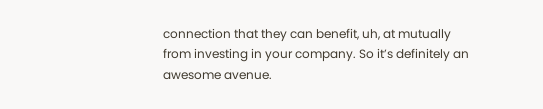connection that they can benefit, uh, at mutually from investing in your company. So it’s definitely an awesome avenue.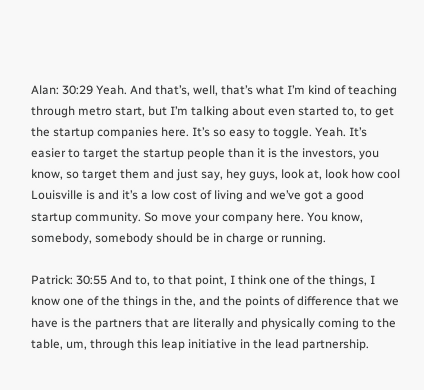Alan: 30:29 Yeah. And that’s, well, that’s what I’m kind of teaching through metro start, but I’m talking about even started to, to get the startup companies here. It’s so easy to toggle. Yeah. It’s easier to target the startup people than it is the investors, you know, so target them and just say, hey guys, look at, look how cool Louisville is and it’s a low cost of living and we’ve got a good startup community. So move your company here. You know, somebody, somebody should be in charge or running.

Patrick: 30:55 And to, to that point, I think one of the things, I know one of the things in the, and the points of difference that we have is the partners that are literally and physically coming to the table, um, through this leap initiative in the lead partnership.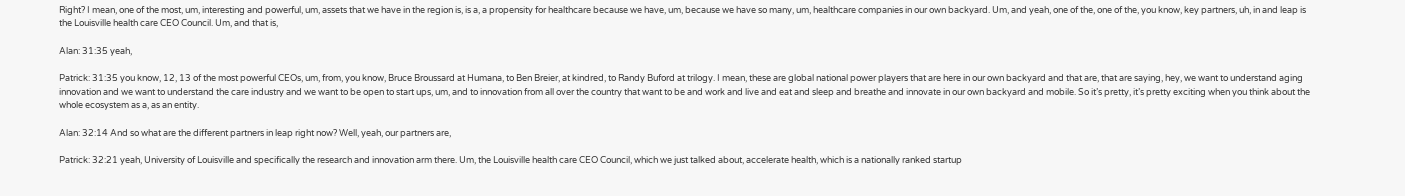Right? I mean, one of the most, um, interesting and powerful, um, assets that we have in the region is, is a, a propensity for healthcare because we have, um, because we have so many, um, healthcare companies in our own backyard. Um, and yeah, one of the, one of the, you know, key partners, uh, in and leap is the Louisville health care CEO Council. Um, and that is,

Alan: 31:35 yeah,

Patrick: 31:35 you know, 12, 13 of the most powerful CEOs, um, from, you know, Bruce Broussard at Humana, to Ben Breier, at kindred, to Randy Buford at trilogy. I mean, these are global national power players that are here in our own backyard and that are, that are saying, hey, we want to understand aging innovation and we want to understand the care industry and we want to be open to start ups, um, and to innovation from all over the country that want to be and work and live and eat and sleep and breathe and innovate in our own backyard and mobile. So it’s pretty, it’s pretty exciting when you think about the whole ecosystem as a, as an entity.

Alan: 32:14 And so what are the different partners in leap right now? Well, yeah, our partners are,

Patrick: 32:21 yeah, University of Louisville and specifically the research and innovation arm there. Um, the Louisville health care CEO Council, which we just talked about, accelerate health, which is a nationally ranked startup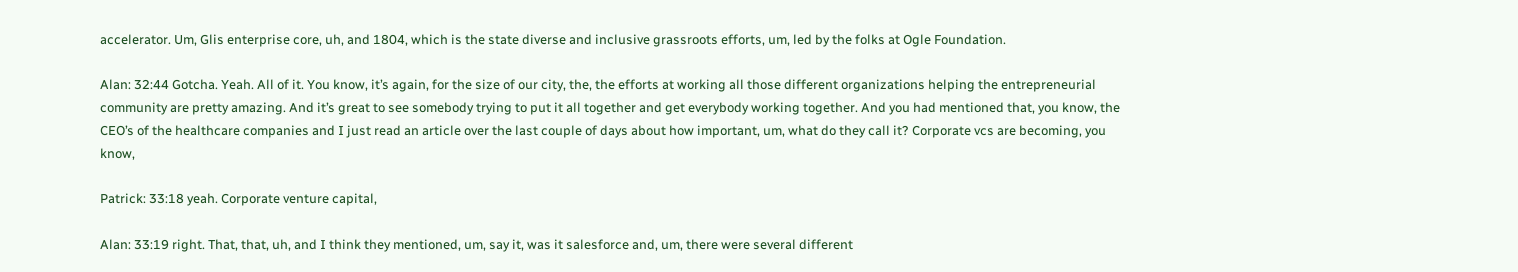accelerator. Um, Glis enterprise core, uh, and 1804, which is the state diverse and inclusive grassroots efforts, um, led by the folks at Ogle Foundation.

Alan: 32:44 Gotcha. Yeah. All of it. You know, it’s again, for the size of our city, the, the efforts at working all those different organizations helping the entrepreneurial community are pretty amazing. And it’s great to see somebody trying to put it all together and get everybody working together. And you had mentioned that, you know, the CEO’s of the healthcare companies and I just read an article over the last couple of days about how important, um, what do they call it? Corporate vcs are becoming, you know,

Patrick: 33:18 yeah. Corporate venture capital,

Alan: 33:19 right. That, that, uh, and I think they mentioned, um, say it, was it salesforce and, um, there were several different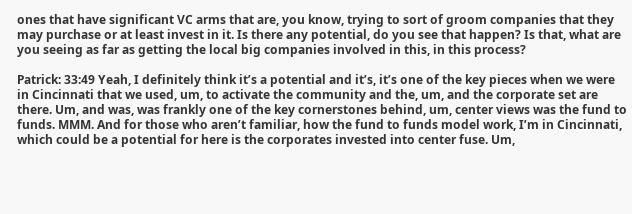ones that have significant VC arms that are, you know, trying to sort of groom companies that they may purchase or at least invest in it. Is there any potential, do you see that happen? Is that, what are you seeing as far as getting the local big companies involved in this, in this process?

Patrick: 33:49 Yeah, I definitely think it’s a potential and it’s, it’s one of the key pieces when we were in Cincinnati that we used, um, to activate the community and the, um, and the corporate set are there. Um, and was, was frankly one of the key cornerstones behind, um, center views was the fund to funds. MMM. And for those who aren’t familiar, how the fund to funds model work, I’m in Cincinnati, which could be a potential for here is the corporates invested into center fuse. Um,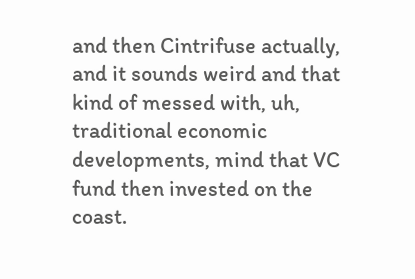and then Cintrifuse actually, and it sounds weird and that kind of messed with, uh, traditional economic developments, mind that VC fund then invested on the coast.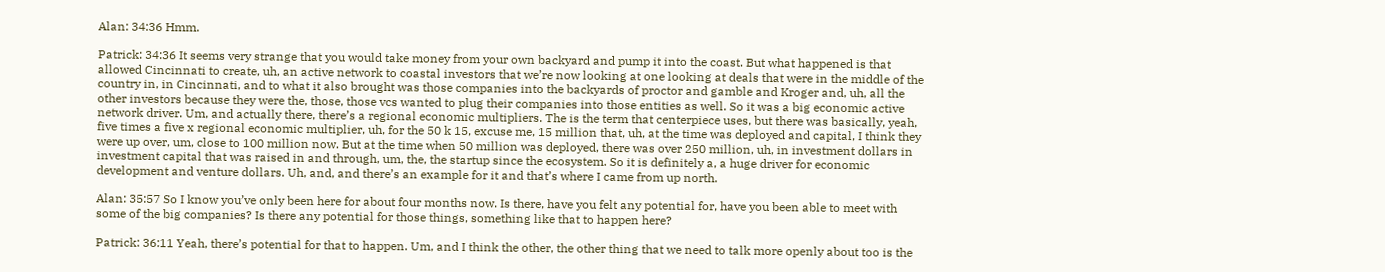Alan: 34:36 Hmm.

Patrick: 34:36 It seems very strange that you would take money from your own backyard and pump it into the coast. But what happened is that allowed Cincinnati to create, uh, an active network to coastal investors that we’re now looking at one looking at deals that were in the middle of the country in, in Cincinnati, and to what it also brought was those companies into the backyards of proctor and gamble and Kroger and, uh, all the other investors because they were the, those, those vcs wanted to plug their companies into those entities as well. So it was a big economic active network driver. Um, and actually there, there’s a regional economic multipliers. The is the term that centerpiece uses, but there was basically, yeah, five times a five x regional economic multiplier, uh, for the 50 k 15, excuse me, 15 million that, uh, at the time was deployed and capital, I think they were up over, um, close to 100 million now. But at the time when 50 million was deployed, there was over 250 million, uh, in investment dollars in investment capital that was raised in and through, um, the, the startup since the ecosystem. So it is definitely a, a huge driver for economic development and venture dollars. Uh, and, and there’s an example for it and that’s where I came from up north.

Alan: 35:57 So I know you’ve only been here for about four months now. Is there, have you felt any potential for, have you been able to meet with some of the big companies? Is there any potential for those things, something like that to happen here?

Patrick: 36:11 Yeah, there’s potential for that to happen. Um, and I think the other, the other thing that we need to talk more openly about too is the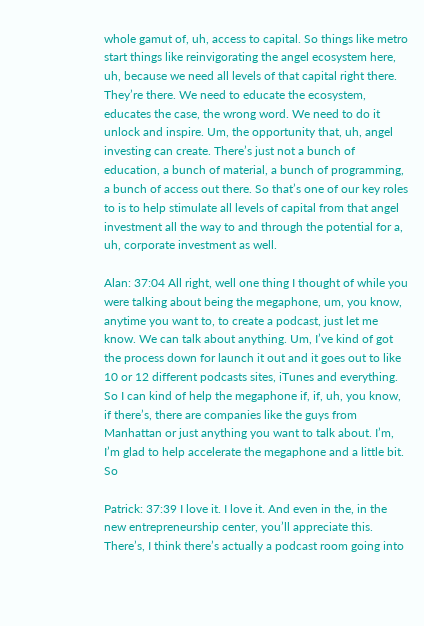whole gamut of, uh, access to capital. So things like metro start things like reinvigorating the angel ecosystem here, uh, because we need all levels of that capital right there. They’re there. We need to educate the ecosystem, educates the case, the wrong word. We need to do it unlock and inspire. Um, the opportunity that, uh, angel investing can create. There’s just not a bunch of education, a bunch of material, a bunch of programming, a bunch of access out there. So that’s one of our key roles to is to help stimulate all levels of capital from that angel investment all the way to and through the potential for a, uh, corporate investment as well.

Alan: 37:04 All right, well one thing I thought of while you were talking about being the megaphone, um, you know, anytime you want to, to create a podcast, just let me know. We can talk about anything. Um, I’ve kind of got the process down for launch it out and it goes out to like 10 or 12 different podcasts sites, iTunes and everything. So I can kind of help the megaphone if, if, uh, you know, if there’s, there are companies like the guys from Manhattan or just anything you want to talk about. I’m, I’m glad to help accelerate the megaphone and a little bit. So

Patrick: 37:39 I love it. I love it. And even in the, in the new entrepreneurship center, you’ll appreciate this. There’s, I think there’s actually a podcast room going into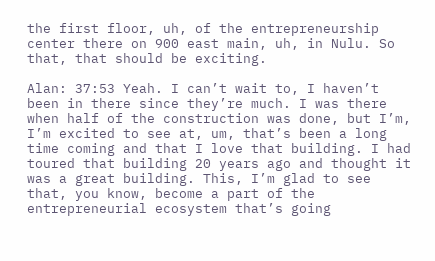the first floor, uh, of the entrepreneurship center there on 900 east main, uh, in Nulu. So that, that should be exciting.

Alan: 37:53 Yeah. I can’t wait to, I haven’t been in there since they’re much. I was there when half of the construction was done, but I’m, I’m excited to see at, um, that’s been a long time coming and that I love that building. I had toured that building 20 years ago and thought it was a great building. This, I’m glad to see that, you know, become a part of the entrepreneurial ecosystem that’s going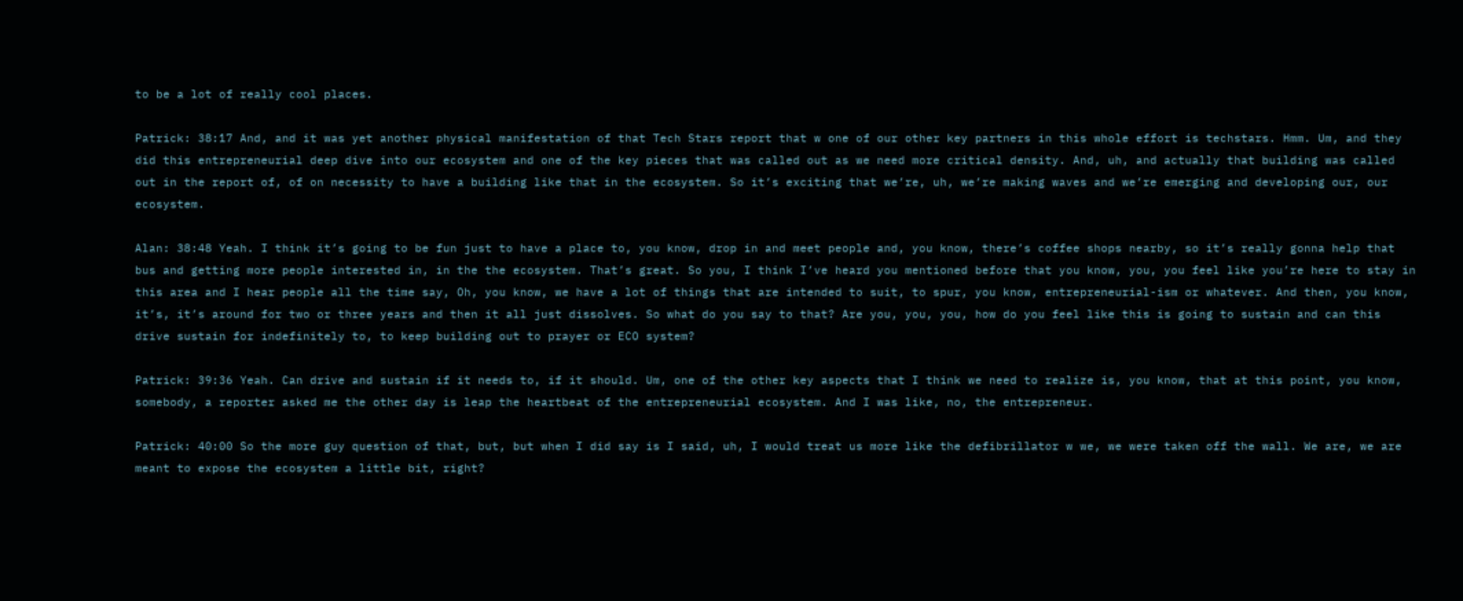to be a lot of really cool places.

Patrick: 38:17 And, and it was yet another physical manifestation of that Tech Stars report that w one of our other key partners in this whole effort is techstars. Hmm. Um, and they did this entrepreneurial deep dive into our ecosystem and one of the key pieces that was called out as we need more critical density. And, uh, and actually that building was called out in the report of, of on necessity to have a building like that in the ecosystem. So it’s exciting that we’re, uh, we’re making waves and we’re emerging and developing our, our ecosystem.

Alan: 38:48 Yeah. I think it’s going to be fun just to have a place to, you know, drop in and meet people and, you know, there’s coffee shops nearby, so it’s really gonna help that bus and getting more people interested in, in the the ecosystem. That’s great. So you, I think I’ve heard you mentioned before that you know, you, you feel like you’re here to stay in this area and I hear people all the time say, Oh, you know, we have a lot of things that are intended to suit, to spur, you know, entrepreneurial-ism or whatever. And then, you know, it’s, it’s around for two or three years and then it all just dissolves. So what do you say to that? Are you, you, you, how do you feel like this is going to sustain and can this drive sustain for indefinitely to, to keep building out to prayer or ECO system?

Patrick: 39:36 Yeah. Can drive and sustain if it needs to, if it should. Um, one of the other key aspects that I think we need to realize is, you know, that at this point, you know, somebody, a reporter asked me the other day is leap the heartbeat of the entrepreneurial ecosystem. And I was like, no, the entrepreneur.

Patrick: 40:00 So the more guy question of that, but, but when I did say is I said, uh, I would treat us more like the defibrillator w we, we were taken off the wall. We are, we are meant to expose the ecosystem a little bit, right?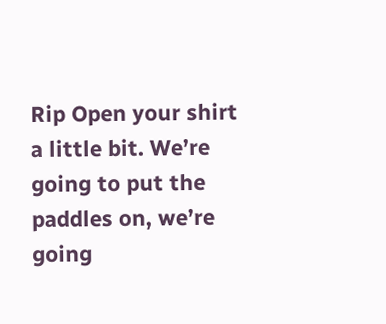Rip Open your shirt a little bit. We’re going to put the paddles on, we’re going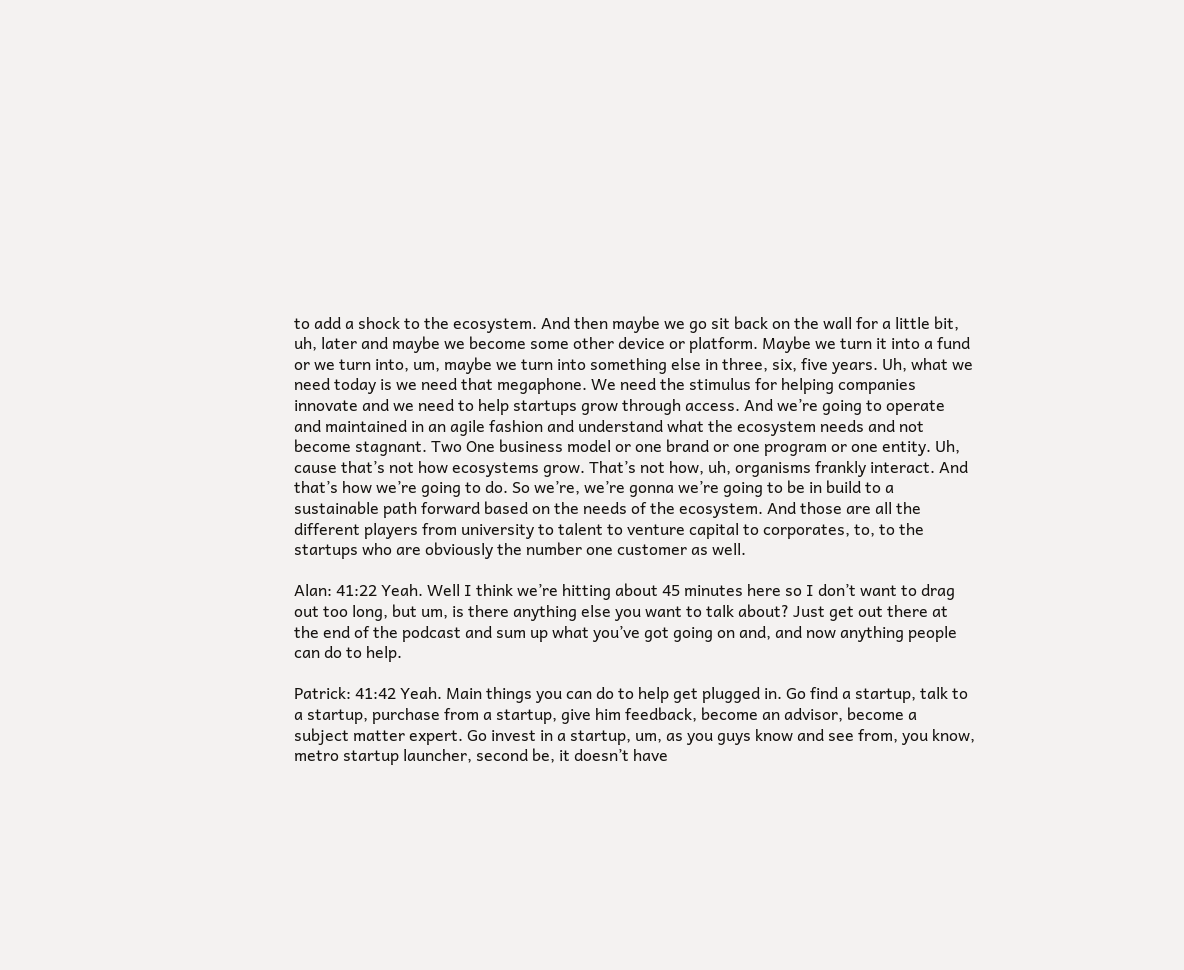to add a shock to the ecosystem. And then maybe we go sit back on the wall for a little bit, uh, later and maybe we become some other device or platform. Maybe we turn it into a fund or we turn into, um, maybe we turn into something else in three, six, five years. Uh, what we need today is we need that megaphone. We need the stimulus for helping companies innovate and we need to help startups grow through access. And we’re going to operate and maintained in an agile fashion and understand what the ecosystem needs and not become stagnant. Two One business model or one brand or one program or one entity. Uh, cause that’s not how ecosystems grow. That’s not how, uh, organisms frankly interact. And that’s how we’re going to do. So we’re, we’re gonna we’re going to be in build to a sustainable path forward based on the needs of the ecosystem. And those are all the different players from university to talent to venture capital to corporates, to, to the startups who are obviously the number one customer as well.

Alan: 41:22 Yeah. Well I think we’re hitting about 45 minutes here so I don’t want to drag out too long, but um, is there anything else you want to talk about? Just get out there at the end of the podcast and sum up what you’ve got going on and, and now anything people can do to help.

Patrick: 41:42 Yeah. Main things you can do to help get plugged in. Go find a startup, talk to a startup, purchase from a startup, give him feedback, become an advisor, become a subject matter expert. Go invest in a startup, um, as you guys know and see from, you know, metro startup launcher, second be, it doesn’t have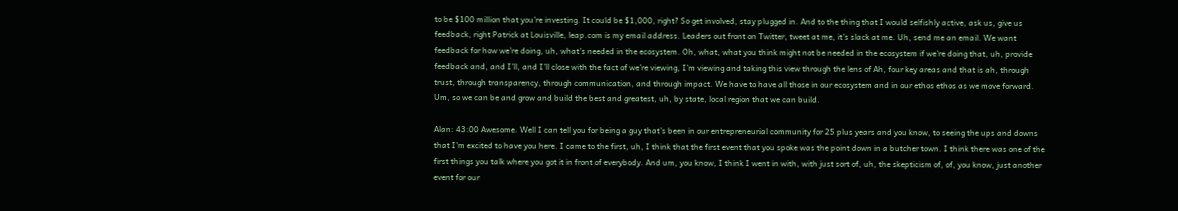to be $100 million that you’re investing. It could be $1,000, right? So get involved, stay plugged in. And to the thing that I would selfishly active, ask us, give us feedback, right Patrick at Louisville, leap.com is my email address. Leaders out front on Twitter, tweet at me, it’s slack at me. Uh, send me an email. We want feedback for how we’re doing, uh, what’s needed in the ecosystem. Oh, what, what you think might not be needed in the ecosystem if we’re doing that, uh, provide feedback and, and I’ll, and I’ll close with the fact of we’re viewing, I’m viewing and taking this view through the lens of Ah, four key areas and that is ah, through trust, through transparency, through communication, and through impact. We have to have all those in our ecosystem and in our ethos ethos as we move forward. Um, so we can be and grow and build the best and greatest, uh, by state, local region that we can build.

Alan: 43:00 Awesome. Well I can tell you for being a guy that’s been in our entrepreneurial community for 25 plus years and you know, to seeing the ups and downs that I’m excited to have you here. I came to the first, uh, I think that the first event that you spoke was the point down in a butcher town. I think there was one of the first things you talk where you got it in front of everybody. And um, you know, I think I went in with, with just sort of, uh, the skepticism of, of, you know, just another event for our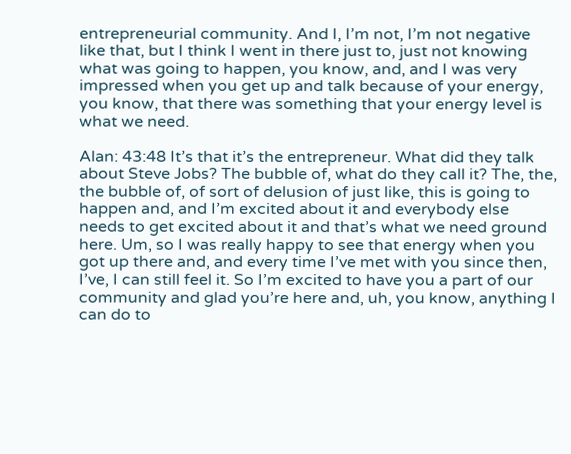entrepreneurial community. And I, I’m not, I’m not negative like that, but I think I went in there just to, just not knowing what was going to happen, you know, and, and I was very impressed when you get up and talk because of your energy, you know, that there was something that your energy level is what we need.

Alan: 43:48 It’s that it’s the entrepreneur. What did they talk about Steve Jobs? The bubble of, what do they call it? The, the, the bubble of, of sort of delusion of just like, this is going to happen and, and I’m excited about it and everybody else needs to get excited about it and that’s what we need ground here. Um, so I was really happy to see that energy when you got up there and, and every time I’ve met with you since then, I’ve, I can still feel it. So I’m excited to have you a part of our community and glad you’re here and, uh, you know, anything I can do to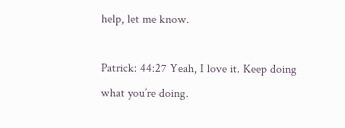help, let me know.

Patrick: 44:27 Yeah, I love it. Keep doing what you’re doing.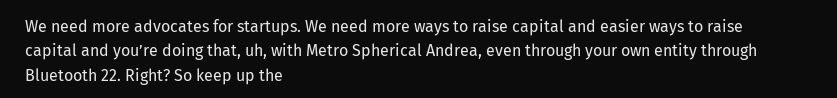We need more advocates for startups. We need more ways to raise capital and easier ways to raise capital and you’re doing that, uh, with Metro Spherical Andrea, even through your own entity through Bluetooth 22. Right? So keep up the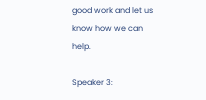good work and let us know how we can help.

Speaker 3: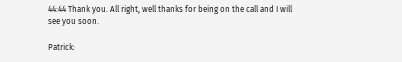44:44 Thank you. All right, well thanks for being on the call and I will see you soon.

Patrick: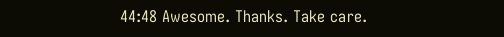44:48 Awesome. Thanks. Take care.